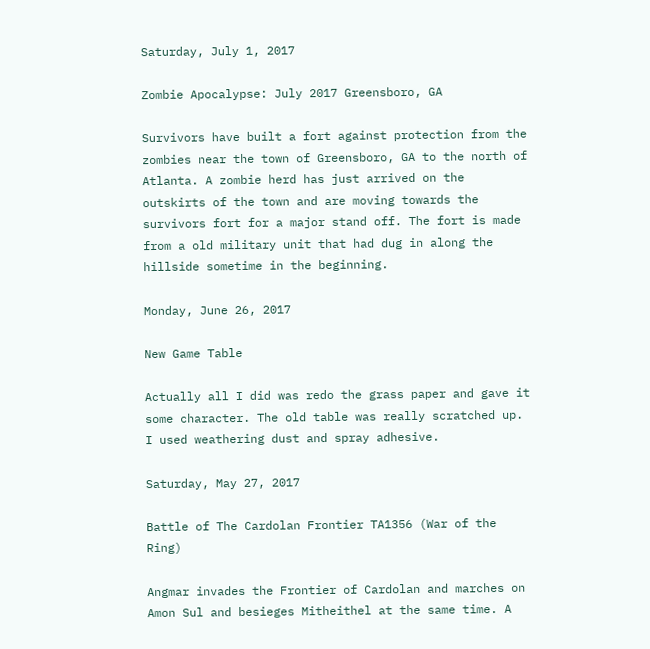Saturday, July 1, 2017

Zombie Apocalypse: July 2017 Greensboro, GA

Survivors have built a fort against protection from the zombies near the town of Greensboro, GA to the north of Atlanta. A zombie herd has just arrived on the outskirts of the town and are moving towards the survivors fort for a major stand off. The fort is made from a old military unit that had dug in along the hillside sometime in the beginning.

Monday, June 26, 2017

New Game Table

Actually all I did was redo the grass paper and gave it some character. The old table was really scratched up. I used weathering dust and spray adhesive.

Saturday, May 27, 2017

Battle of The Cardolan Frontier TA1356 (War of the Ring)

Angmar invades the Frontier of Cardolan and marches on Amon Sul and besieges Mitheithel at the same time. A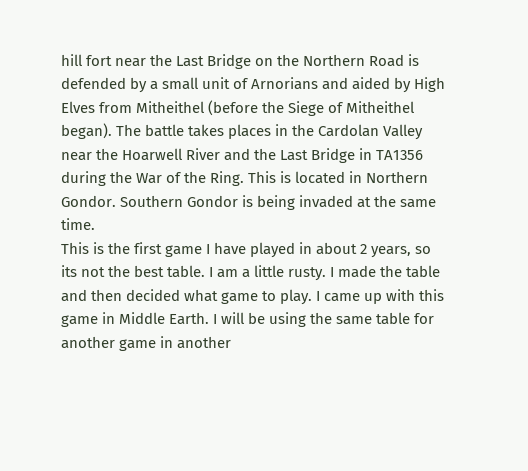hill fort near the Last Bridge on the Northern Road is defended by a small unit of Arnorians and aided by High Elves from Mitheithel (before the Siege of Mitheithel began). The battle takes places in the Cardolan Valley near the Hoarwell River and the Last Bridge in TA1356 during the War of the Ring. This is located in Northern Gondor. Southern Gondor is being invaded at the same time.
This is the first game I have played in about 2 years, so its not the best table. I am a little rusty. I made the table and then decided what game to play. I came up with this game in Middle Earth. I will be using the same table for another game in another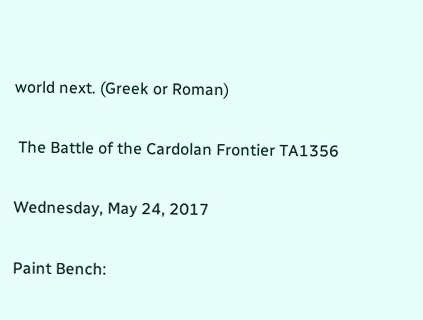world next. (Greek or Roman)

 The Battle of the Cardolan Frontier TA1356

Wednesday, May 24, 2017

Paint Bench: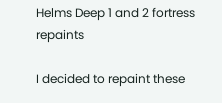Helms Deep 1 and 2 fortress repaints

I decided to repaint these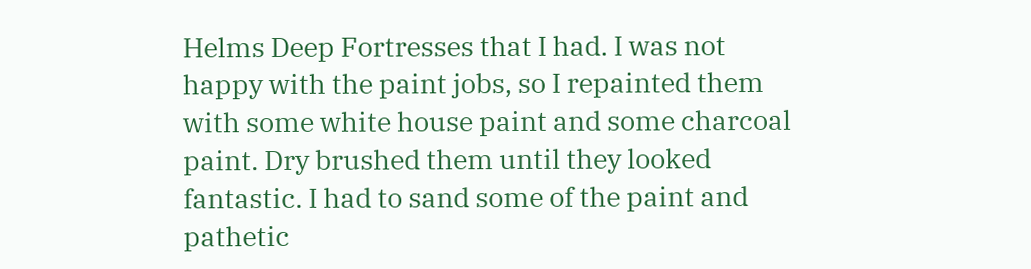Helms Deep Fortresses that I had. I was not happy with the paint jobs, so I repainted them with some white house paint and some charcoal paint. Dry brushed them until they looked fantastic. I had to sand some of the paint and pathetic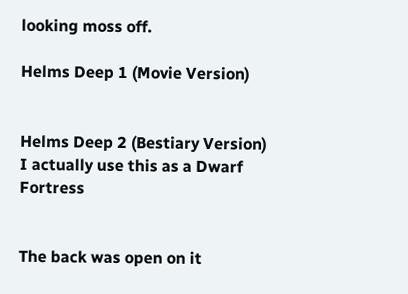looking moss off.

Helms Deep 1 (Movie Version)


Helms Deep 2 (Bestiary Version)
I actually use this as a Dwarf Fortress


The back was open on it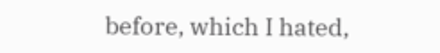before, which I hated,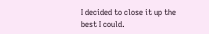I decided to close it up the best I could.